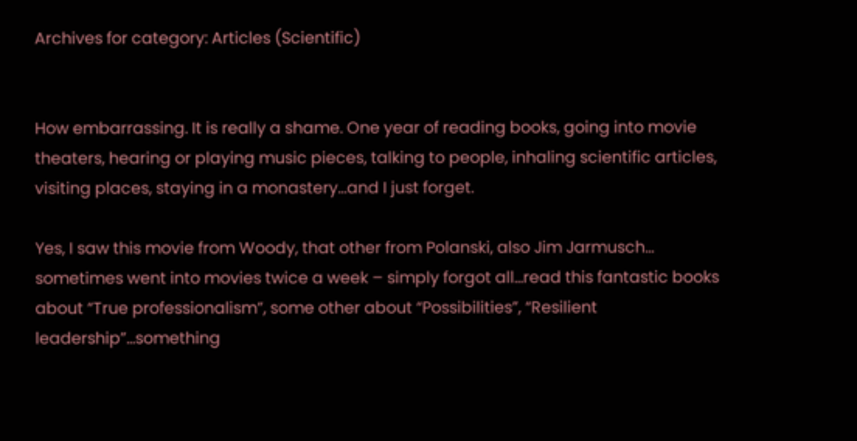Archives for category: Articles (Scientific)


How embarrassing. It is really a shame. One year of reading books, going into movie theaters, hearing or playing music pieces, talking to people, inhaling scientific articles, visiting places, staying in a monastery…and I just forget.

Yes, I saw this movie from Woody, that other from Polanski, also Jim Jarmusch… sometimes went into movies twice a week – simply forgot all…read this fantastic books about “True professionalism”, some other about “Possibilities”, “Resilient leadership”…something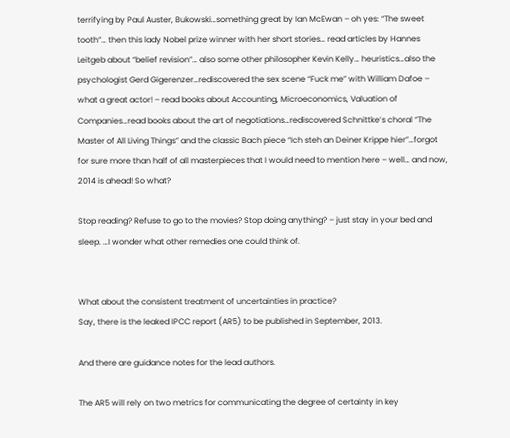terrifying by Paul Auster, Bukowski…something great by Ian McEwan – oh yes: “The sweet tooth”… then this lady Nobel prize winner with her short stories… read articles by Hannes Leitgeb about “belief revision”… also some other philosopher Kevin Kelly… heuristics…also the psychologist Gerd Gigerenzer…rediscovered the sex scene “Fuck me” with William Dafoe – what a great actor! – read books about Accounting, Microeconomics, Valuation of Companies…read books about the art of negotiations…rediscovered Schnittke’s choral “The Master of All Living Things” and the classic Bach piece “Ich steh an Deiner Krippe hier”…forgot for sure more than half of all masterpieces that I would need to mention here – well… and now, 2014 is ahead! So what?

Stop reading? Refuse to go to the movies? Stop doing anything? – just stay in your bed and sleep. …I wonder what other remedies one could think of.


What about the consistent treatment of uncertainties in practice?
Say, there is the leaked IPCC report (AR5) to be published in September, 2013.

And there are guidance notes for the lead authors.

The AR5 will rely on two metrics for communicating the degree of certainty in key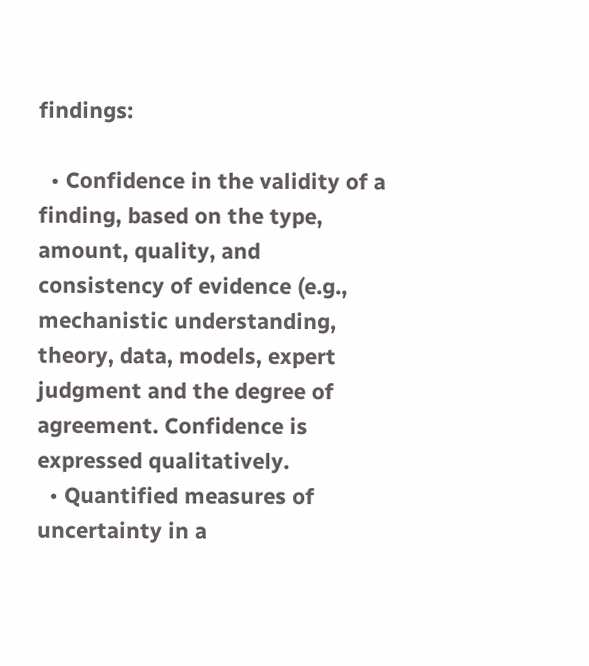findings:

  • Confidence in the validity of a finding, based on the type, amount, quality, and consistency of evidence (e.g., mechanistic understanding, theory, data, models, expert judgment and the degree of agreement. Confidence is expressed qualitatively.
  • Quantified measures of uncertainty in a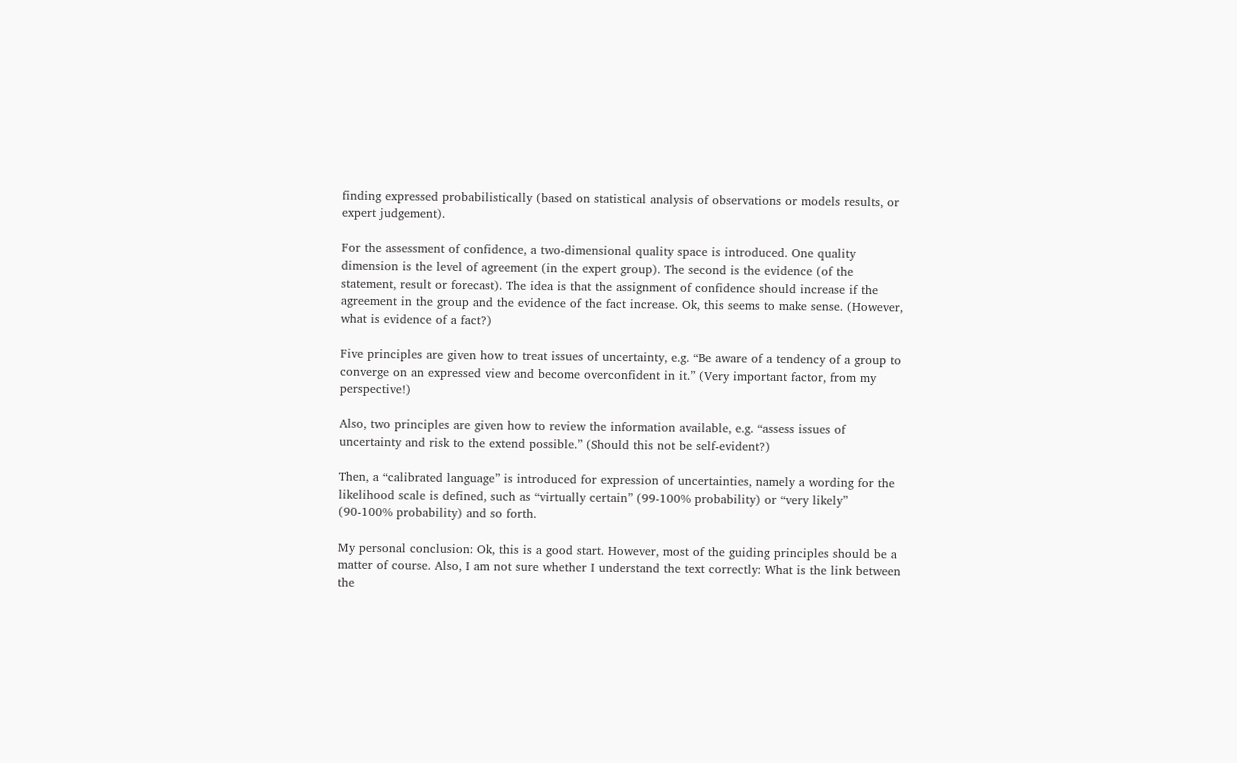finding expressed probabilistically (based on statistical analysis of observations or models results, or expert judgement).

For the assessment of confidence, a two-dimensional quality space is introduced. One quality dimension is the level of agreement (in the expert group). The second is the evidence (of the statement, result or forecast). The idea is that the assignment of confidence should increase if the agreement in the group and the evidence of the fact increase. Ok, this seems to make sense. (However, what is evidence of a fact?)

Five principles are given how to treat issues of uncertainty, e.g. “Be aware of a tendency of a group to converge on an expressed view and become overconfident in it.” (Very important factor, from my perspective!)

Also, two principles are given how to review the information available, e.g. “assess issues of uncertainty and risk to the extend possible.” (Should this not be self-evident?)

Then, a “calibrated language” is introduced for expression of uncertainties, namely a wording for the likelihood scale is defined, such as “virtually certain” (99-100% probability) or “very likely” (90-100% probability) and so forth.

My personal conclusion: Ok, this is a good start. However, most of the guiding principles should be a matter of course. Also, I am not sure whether I understand the text correctly: What is the link between the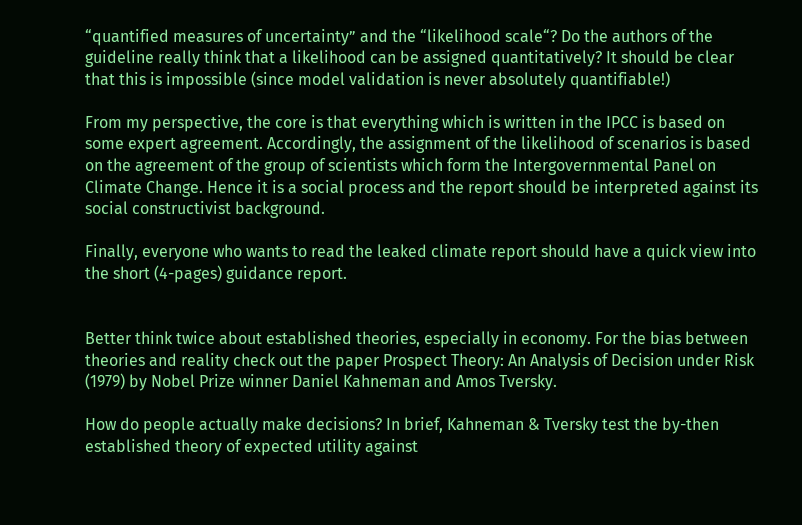“quantified measures of uncertainty” and the “likelihood scale“? Do the authors of the guideline really think that a likelihood can be assigned quantitatively? It should be clear that this is impossible (since model validation is never absolutely quantifiable!)

From my perspective, the core is that everything which is written in the IPCC is based on some expert agreement. Accordingly, the assignment of the likelihood of scenarios is based on the agreement of the group of scientists which form the Intergovernmental Panel on Climate Change. Hence it is a social process and the report should be interpreted against its social constructivist background.

Finally, everyone who wants to read the leaked climate report should have a quick view into the short (4-pages) guidance report.


Better think twice about established theories, especially in economy. For the bias between theories and reality check out the paper Prospect Theory: An Analysis of Decision under Risk (1979) by Nobel Prize winner Daniel Kahneman and Amos Tversky.

How do people actually make decisions? In brief, Kahneman & Tversky test the by-then established theory of expected utility against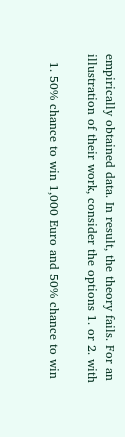empirically obtained data. In result, the theory fails. For an illustration of their work, consider the options 1. or 2. with

  1. 50% chance to win 1,000 Euro and 50% chance to win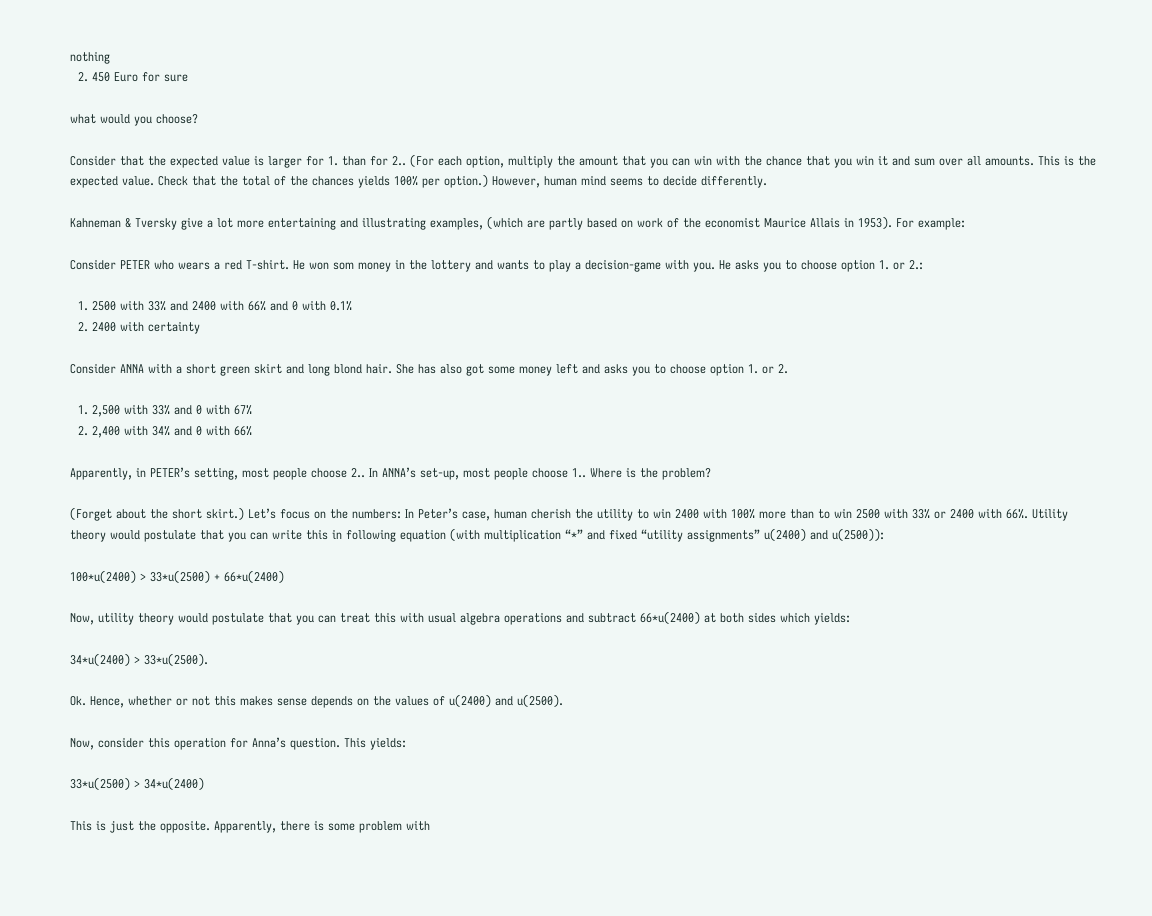nothing
  2. 450 Euro for sure

what would you choose?

Consider that the expected value is larger for 1. than for 2.. (For each option, multiply the amount that you can win with the chance that you win it and sum over all amounts. This is the expected value. Check that the total of the chances yields 100% per option.) However, human mind seems to decide differently.

Kahneman & Tversky give a lot more entertaining and illustrating examples, (which are partly based on work of the economist Maurice Allais in 1953). For example:

Consider PETER who wears a red T-shirt. He won som money in the lottery and wants to play a decision-game with you. He asks you to choose option 1. or 2.:

  1. 2500 with 33% and 2400 with 66% and 0 with 0.1%
  2. 2400 with certainty

Consider ANNA with a short green skirt and long blond hair. She has also got some money left and asks you to choose option 1. or 2.

  1. 2,500 with 33% and 0 with 67%
  2. 2,400 with 34% and 0 with 66%

Apparently, in PETER’s setting, most people choose 2.. In ANNA’s set-up, most people choose 1.. Where is the problem?

(Forget about the short skirt.) Let’s focus on the numbers: In Peter’s case, human cherish the utility to win 2400 with 100% more than to win 2500 with 33% or 2400 with 66%. Utility theory would postulate that you can write this in following equation (with multiplication “*” and fixed “utility assignments” u(2400) and u(2500)):

100*u(2400) > 33*u(2500) + 66*u(2400)

Now, utility theory would postulate that you can treat this with usual algebra operations and subtract 66*u(2400) at both sides which yields:

34*u(2400) > 33*u(2500).

Ok. Hence, whether or not this makes sense depends on the values of u(2400) and u(2500).

Now, consider this operation for Anna’s question. This yields:

33*u(2500) > 34*u(2400)

This is just the opposite. Apparently, there is some problem with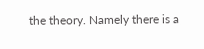the theory. Namely there is a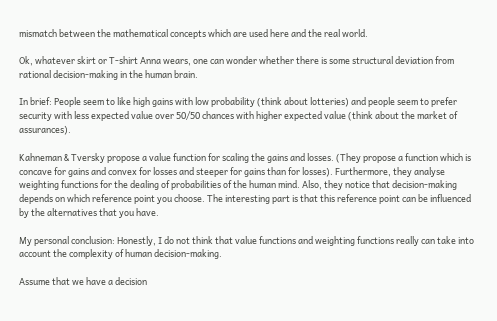mismatch between the mathematical concepts which are used here and the real world.

Ok, whatever skirt or T-shirt Anna wears, one can wonder whether there is some structural deviation from rational decision-making in the human brain.

In brief: People seem to like high gains with low probability (think about lotteries) and people seem to prefer security with less expected value over 50/50 chances with higher expected value (think about the market of assurances).

Kahneman & Tversky propose a value function for scaling the gains and losses. (They propose a function which is concave for gains and convex for losses and steeper for gains than for losses). Furthermore, they analyse weighting functions for the dealing of probabilities of the human mind. Also, they notice that decision-making depends on which reference point you choose. The interesting part is that this reference point can be influenced by the alternatives that you have.

My personal conclusion: Honestly, I do not think that value functions and weighting functions really can take into account the complexity of human decision-making.

Assume that we have a decision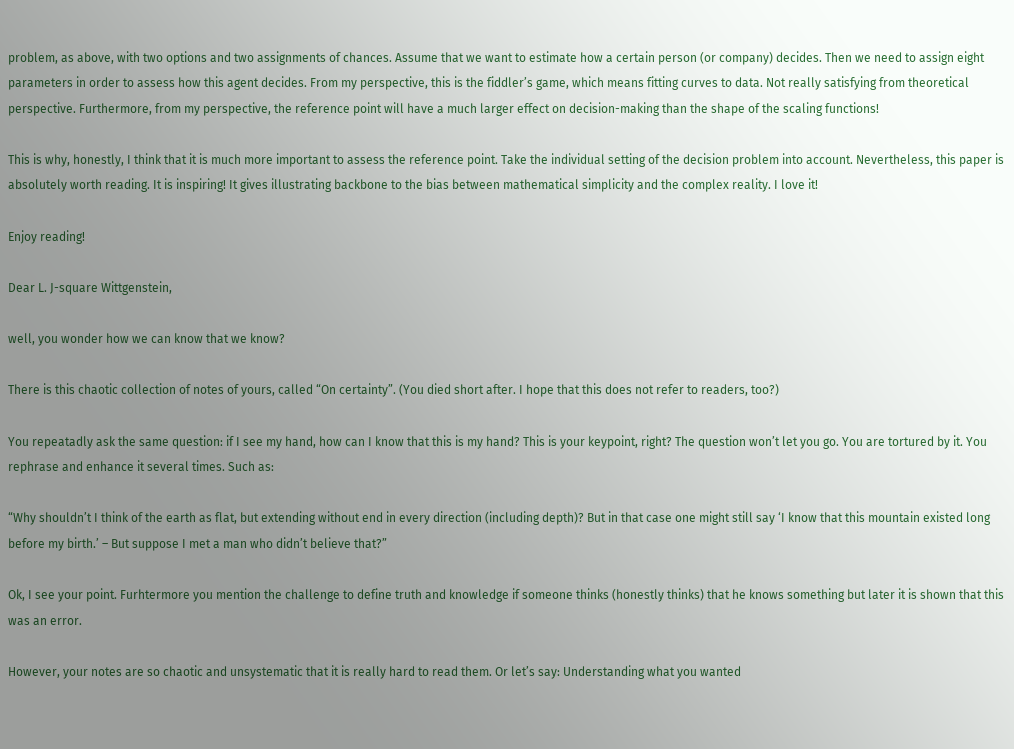problem, as above, with two options and two assignments of chances. Assume that we want to estimate how a certain person (or company) decides. Then we need to assign eight parameters in order to assess how this agent decides. From my perspective, this is the fiddler’s game, which means fitting curves to data. Not really satisfying from theoretical perspective. Furthermore, from my perspective, the reference point will have a much larger effect on decision-making than the shape of the scaling functions!

This is why, honestly, I think that it is much more important to assess the reference point. Take the individual setting of the decision problem into account. Nevertheless, this paper is absolutely worth reading. It is inspiring! It gives illustrating backbone to the bias between mathematical simplicity and the complex reality. I love it!

Enjoy reading!

Dear L. J-square Wittgenstein,

well, you wonder how we can know that we know?

There is this chaotic collection of notes of yours, called “On certainty”. (You died short after. I hope that this does not refer to readers, too?)

You repeatadly ask the same question: if I see my hand, how can I know that this is my hand? This is your keypoint, right? The question won’t let you go. You are tortured by it. You rephrase and enhance it several times. Such as:

“Why shouldn’t I think of the earth as flat, but extending without end in every direction (including depth)? But in that case one might still say ‘I know that this mountain existed long before my birth.’ – But suppose I met a man who didn’t believe that?”

Ok, I see your point. Furhtermore you mention the challenge to define truth and knowledge if someone thinks (honestly thinks) that he knows something but later it is shown that this was an error.

However, your notes are so chaotic and unsystematic that it is really hard to read them. Or let’s say: Understanding what you wanted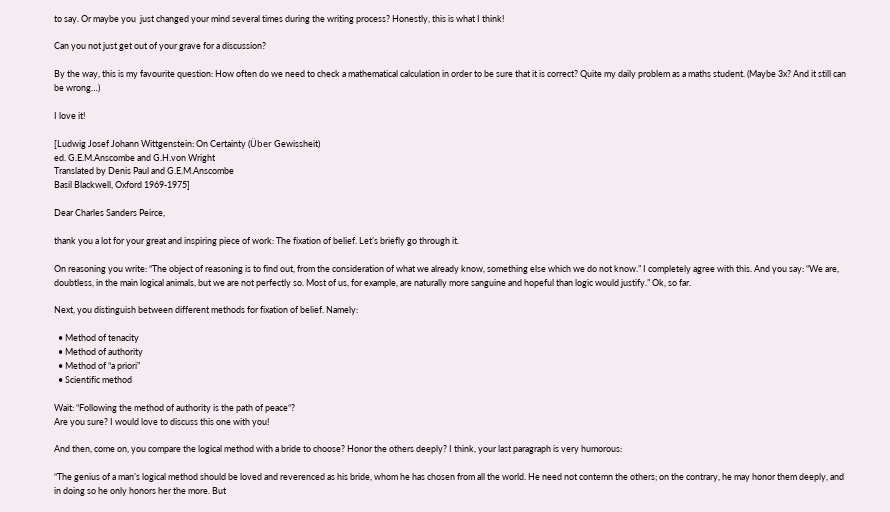to say. Or maybe you  just changed your mind several times during the writing process? Honestly, this is what I think!

Can you not just get out of your grave for a discussion?

By the way, this is my favourite question: How often do we need to check a mathematical calculation in order to be sure that it is correct? Quite my daily problem as a maths student. (Maybe 3x? And it still can be wrong…)

I love it!

[Ludwig Josef Johann Wittgenstein: On Certainty (Über Gewissheit)
ed. G.E.M.Anscombe and G.H.von Wright
Translated by Denis Paul and G.E.M.Anscombe
Basil Blackwell, Oxford 1969-1975]

Dear Charles Sanders Peirce,

thank you a lot for your great and inspiring piece of work: The fixation of belief. Let’s briefly go through it.

On reasoning you write: “The object of reasoning is to find out, from the consideration of what we already know, something else which we do not know.” I completely agree with this. And you say: “We are, doubtless, in the main logical animals, but we are not perfectly so. Most of us, for example, are naturally more sanguine and hopeful than logic would justify.” Ok, so far.

Next, you distinguish between different methods for fixation of belief. Namely:

  • Method of tenacity
  • Method of authority
  • Method of “a priori”
  • Scientific method

Wait: “Following the method of authority is the path of peace“?
Are you sure? I would love to discuss this one with you!

And then, come on, you compare the logical method with a bride to choose? Honor the others deeply? I think, your last paragraph is very humorous:

“The genius of a man’s logical method should be loved and reverenced as his bride, whom he has chosen from all the world. He need not contemn the others; on the contrary, he may honor them deeply, and in doing so he only honors her the more. But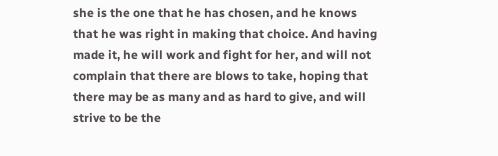she is the one that he has chosen, and he knows that he was right in making that choice. And having made it, he will work and fight for her, and will not complain that there are blows to take, hoping that there may be as many and as hard to give, and will strive to be the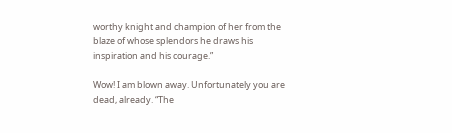worthy knight and champion of her from the blaze of whose splendors he draws his inspiration and his courage.”

Wow! I am blown away. Unfortunately you are dead, already. “The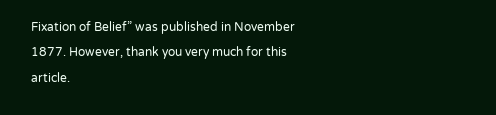Fixation of Belief” was published in November 1877. However, thank you very much for this article.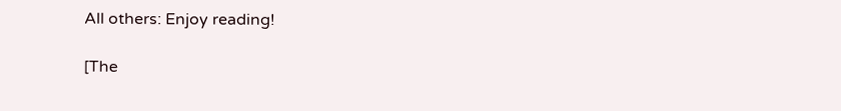All others: Enjoy reading!

[The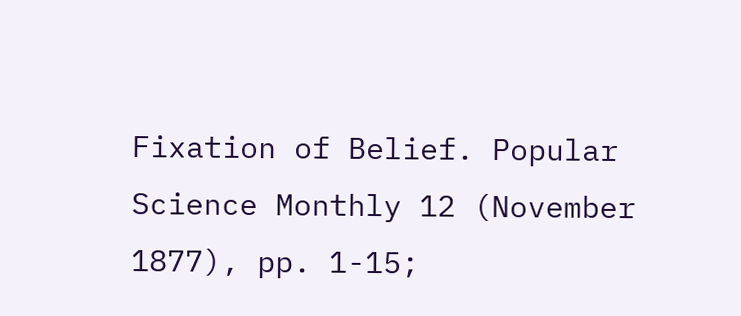Fixation of Belief. Popular Science Monthly 12 (November 1877), pp. 1-15;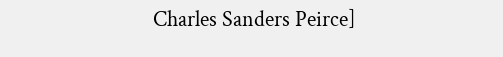Charles Sanders Peirce]